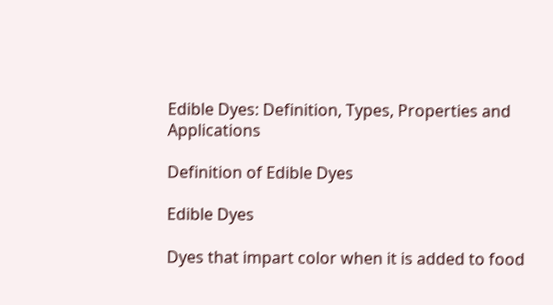Edible Dyes: Definition, Types, Properties and Applications

Definition of Edible Dyes

Edible Dyes

Dyes that impart color when it is added to food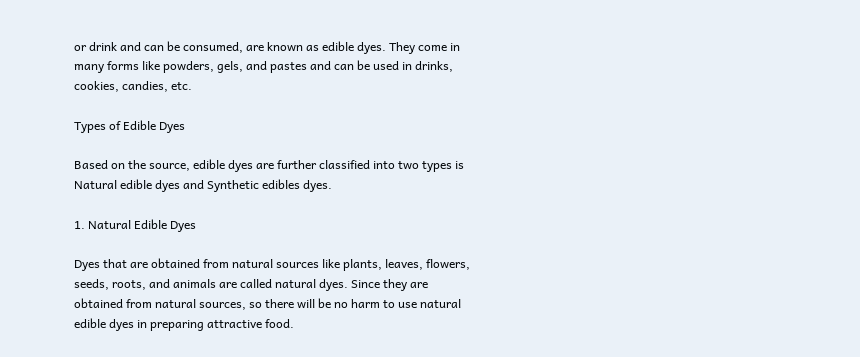or drink and can be consumed, are known as edible dyes. They come in many forms like powders, gels, and pastes and can be used in drinks, cookies, candies, etc.

Types of Edible Dyes

Based on the source, edible dyes are further classified into two types is Natural edible dyes and Synthetic edibles dyes.

1. Natural Edible Dyes

Dyes that are obtained from natural sources like plants, leaves, flowers, seeds, roots, and animals are called natural dyes. Since they are obtained from natural sources, so there will be no harm to use natural edible dyes in preparing attractive food.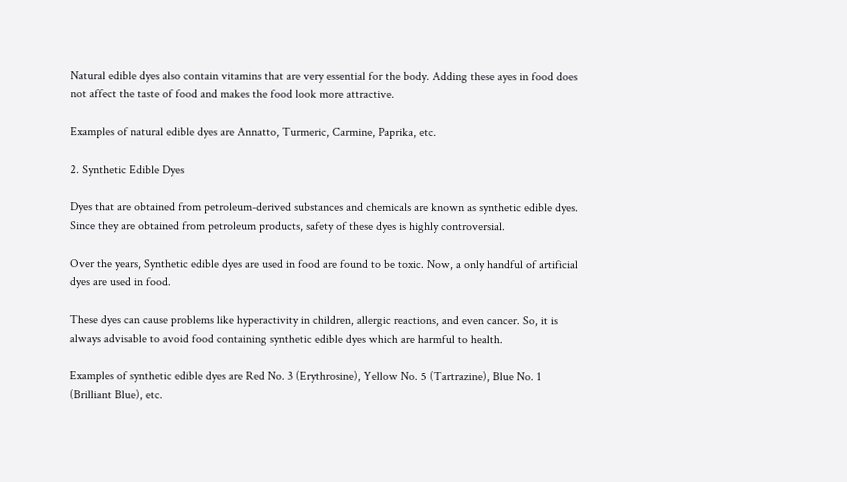Natural edible dyes also contain vitamins that are very essential for the body. Adding these ayes in food does not affect the taste of food and makes the food look more attractive.

Examples of natural edible dyes are Annatto, Turmeric, Carmine, Paprika, etc.

2. Synthetic Edible Dyes

Dyes that are obtained from petroleum-derived substances and chemicals are known as synthetic edible dyes. Since they are obtained from petroleum products, safety of these dyes is highly controversial.

Over the years, Synthetic edible dyes are used in food are found to be toxic. Now, a only handful of artificial dyes are used in food.

These dyes can cause problems like hyperactivity in children, allergic reactions, and even cancer. So, it is always advisable to avoid food containing synthetic edible dyes which are harmful to health.

Examples of synthetic edible dyes are Red No. 3 (Erythrosine), Yellow No. 5 (Tartrazine), Blue No. 1 (Brilliant Blue), etc.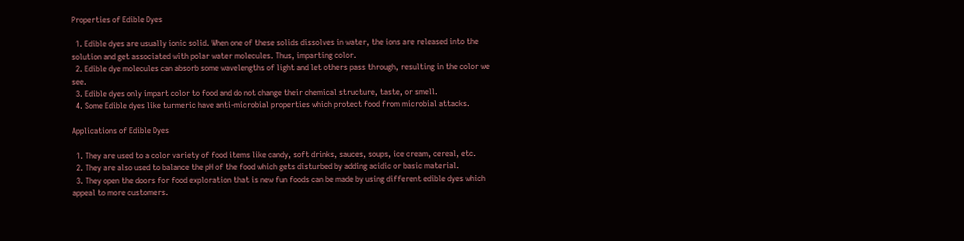Properties of Edible Dyes

  1. Edible dyes are usually ionic solid. When one of these solids dissolves in water, the ions are released into the solution and get associated with polar water molecules. Thus, imparting color.
  2. Edible dye molecules can absorb some wavelengths of light and let others pass through, resulting in the color we see.
  3. Edible dyes only impart color to food and do not change their chemical structure, taste, or smell.
  4. Some Edible dyes like turmeric have anti-microbial properties which protect food from microbial attacks.

Applications of Edible Dyes

  1. They are used to a color variety of food items like candy, soft drinks, sauces, soups, ice cream, cereal, etc.
  2. They are also used to balance the pH of the food which gets disturbed by adding acidic or basic material.
  3. They open the doors for food exploration that is new fun foods can be made by using different edible dyes which appeal to more customers.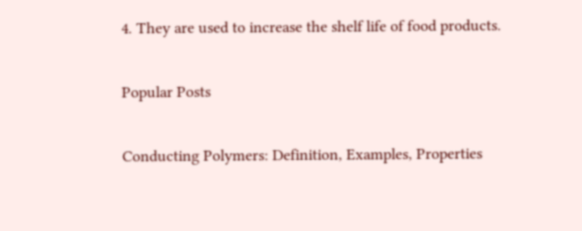4. They are used to increase the shelf life of food products.

Popular Posts

Conducting Polymers: Definition, Examples, Properties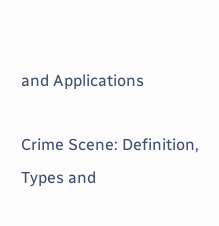and Applications

Crime Scene: Definition, Types and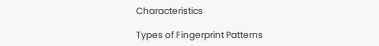Characteristics

Types of Fingerprint Patterns